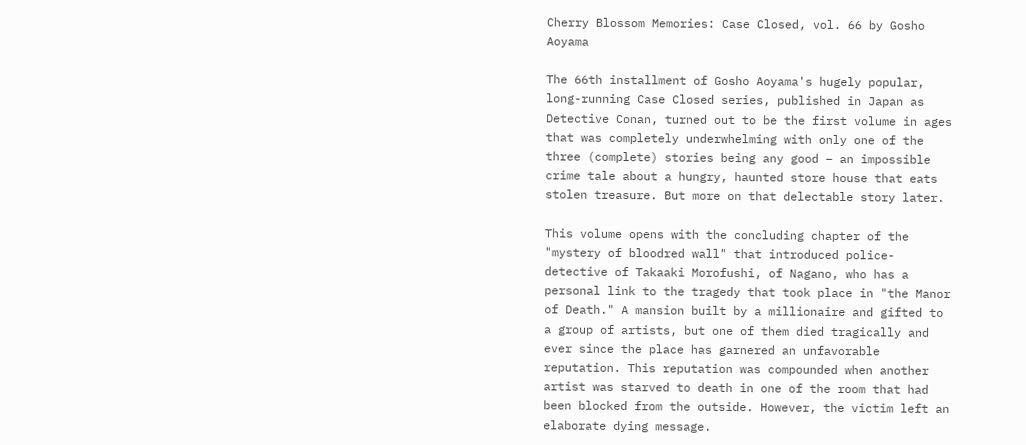Cherry Blossom Memories: Case Closed, vol. 66 by Gosho Aoyama

The 66th installment of Gosho Aoyama's hugely popular, long-running Case Closed series, published in Japan as Detective Conan, turned out to be the first volume in ages that was completely underwhelming with only one of the three (complete) stories being any good – an impossible crime tale about a hungry, haunted store house that eats stolen treasure. But more on that delectable story later.

This volume opens with the concluding chapter of the "mystery of bloodred wall" that introduced police-detective of Takaaki Morofushi, of Nagano, who has a personal link to the tragedy that took place in "the Manor of Death." A mansion built by a millionaire and gifted to a group of artists, but one of them died tragically and ever since the place has garnered an unfavorable reputation. This reputation was compounded when another artist was starved to death in one of the room that had been blocked from the outside. However, the victim left an elaborate dying message.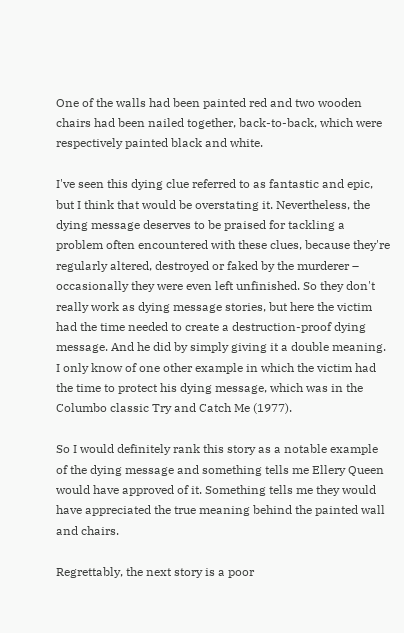One of the walls had been painted red and two wooden chairs had been nailed together, back-to-back, which were respectively painted black and white.

I've seen this dying clue referred to as fantastic and epic, but I think that would be overstating it. Nevertheless, the dying message deserves to be praised for tackling a problem often encountered with these clues, because they're regularly altered, destroyed or faked by the murderer – occasionally they were even left unfinished. So they don't really work as dying message stories, but here the victim had the time needed to create a destruction-proof dying message. And he did by simply giving it a double meaning. I only know of one other example in which the victim had the time to protect his dying message, which was in the Columbo classic Try and Catch Me (1977).

So I would definitely rank this story as a notable example of the dying message and something tells me Ellery Queen would have approved of it. Something tells me they would have appreciated the true meaning behind the painted wall and chairs.

Regrettably, the next story is a poor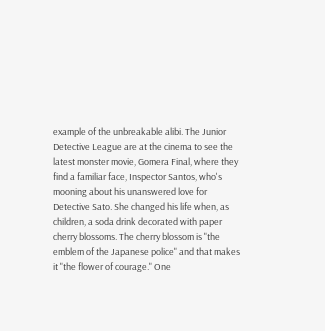example of the unbreakable alibi. The Junior Detective League are at the cinema to see the latest monster movie, Gomera Final, where they find a familiar face, Inspector Santos, who's mooning about his unanswered love for Detective Sato. She changed his life when, as children, a soda drink decorated with paper cherry blossoms. The cherry blossom is "the emblem of the Japanese police" and that makes it "the flower of courage." One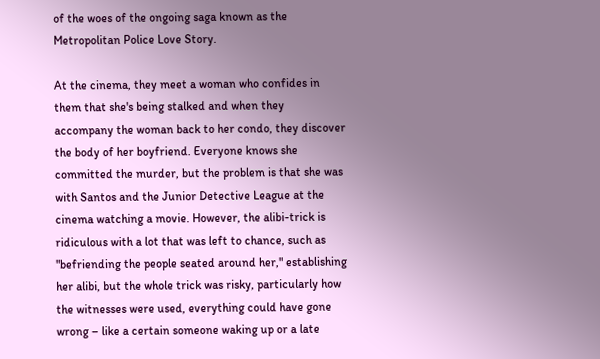of the woes of the ongoing saga known as the Metropolitan Police Love Story.

At the cinema, they meet a woman who confides in them that she's being stalked and when they accompany the woman back to her condo, they discover the body of her boyfriend. Everyone knows she committed the murder, but the problem is that she was with Santos and the Junior Detective League at the cinema watching a movie. However, the alibi-trick is ridiculous with a lot that was left to chance, such as "befriending the people seated around her," establishing her alibi, but the whole trick was risky, particularly how the witnesses were used, everything could have gone wrong – like a certain someone waking up or a late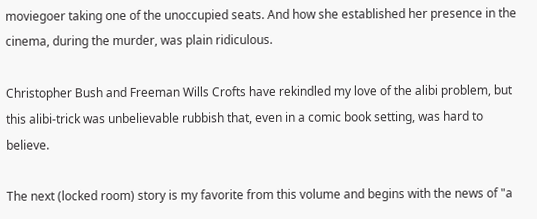moviegoer taking one of the unoccupied seats. And how she established her presence in the cinema, during the murder, was plain ridiculous.

Christopher Bush and Freeman Wills Crofts have rekindled my love of the alibi problem, but this alibi-trick was unbelievable rubbish that, even in a comic book setting, was hard to believe.

The next (locked room) story is my favorite from this volume and begins with the news of "a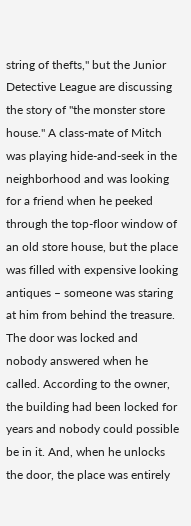string of thefts," but the Junior Detective League are discussing the story of "the monster store house." A class-mate of Mitch was playing hide-and-seek in the neighborhood and was looking for a friend when he peeked through the top-floor window of an old store house, but the place was filled with expensive looking antiques – someone was staring at him from behind the treasure. The door was locked and nobody answered when he called. According to the owner, the building had been locked for years and nobody could possible be in it. And, when he unlocks the door, the place was entirely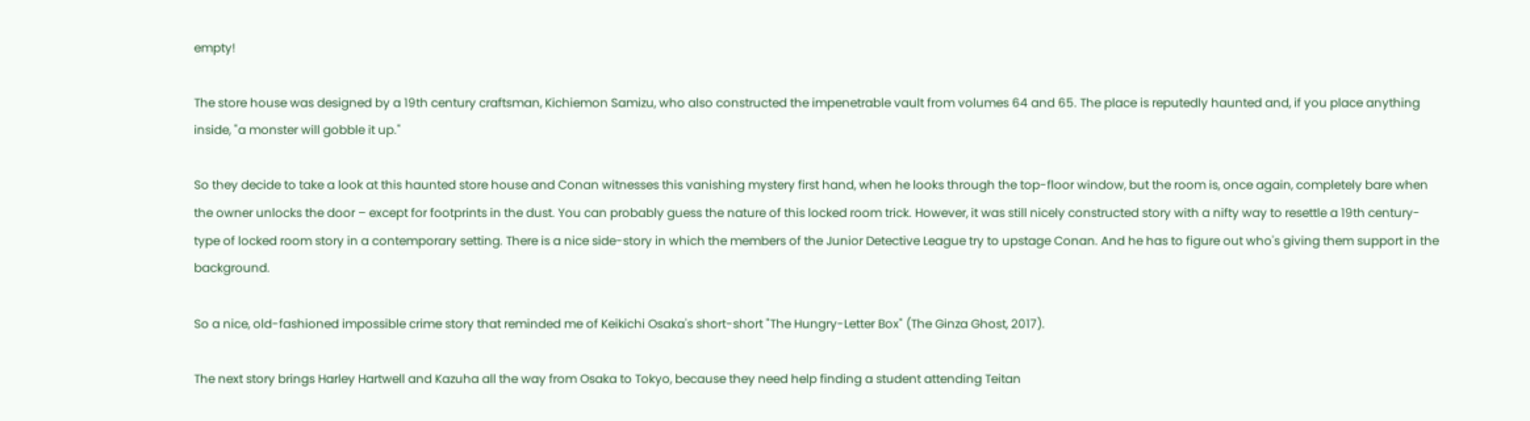empty!

The store house was designed by a 19th century craftsman, Kichiemon Samizu, who also constructed the impenetrable vault from volumes 64 and 65. The place is reputedly haunted and, if you place anything inside, "a monster will gobble it up."

So they decide to take a look at this haunted store house and Conan witnesses this vanishing mystery first hand, when he looks through the top-floor window, but the room is, once again, completely bare when the owner unlocks the door – except for footprints in the dust. You can probably guess the nature of this locked room trick. However, it was still nicely constructed story with a nifty way to resettle a 19th century-type of locked room story in a contemporary setting. There is a nice side-story in which the members of the Junior Detective League try to upstage Conan. And he has to figure out who's giving them support in the background.

So a nice, old-fashioned impossible crime story that reminded me of Keikichi Osaka's short-short "The Hungry-Letter Box" (The Ginza Ghost, 2017).

The next story brings Harley Hartwell and Kazuha all the way from Osaka to Tokyo, because they need help finding a student attending Teitan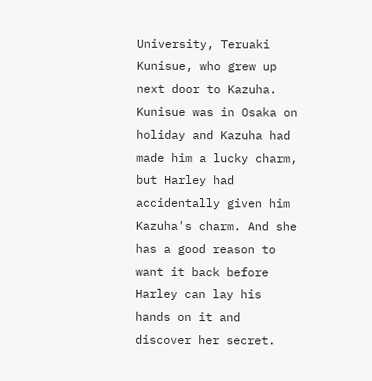University, Teruaki Kunisue, who grew up next door to Kazuha. Kunisue was in Osaka on holiday and Kazuha had made him a lucky charm, but Harley had accidentally given him Kazuha's charm. And she has a good reason to want it back before Harley can lay his hands on it and discover her secret.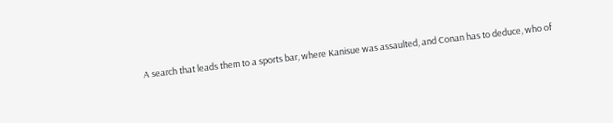A search that leads them to a sports bar, where Kanisue was assaulted, and Conan has to deduce, who of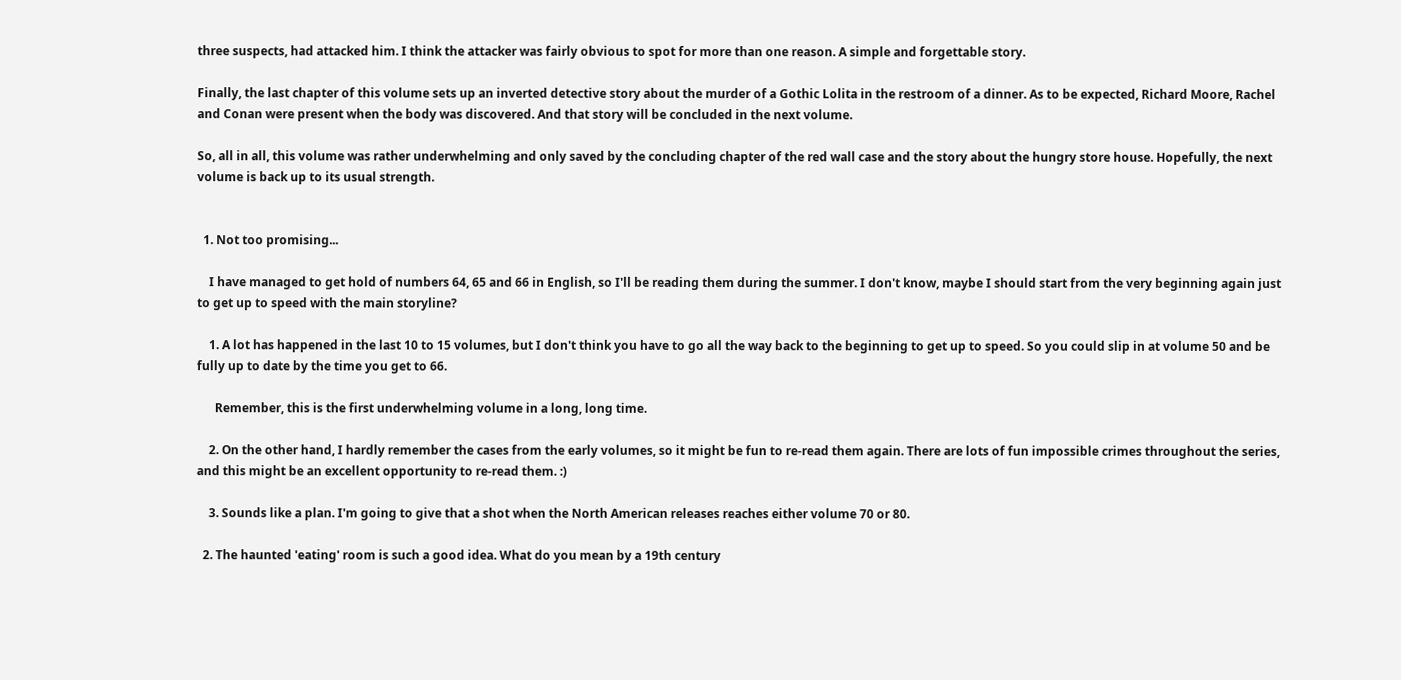three suspects, had attacked him. I think the attacker was fairly obvious to spot for more than one reason. A simple and forgettable story.

Finally, the last chapter of this volume sets up an inverted detective story about the murder of a Gothic Lolita in the restroom of a dinner. As to be expected, Richard Moore, Rachel and Conan were present when the body was discovered. And that story will be concluded in the next volume.

So, all in all, this volume was rather underwhelming and only saved by the concluding chapter of the red wall case and the story about the hungry store house. Hopefully, the next volume is back up to its usual strength.


  1. Not too promising...

    I have managed to get hold of numbers 64, 65 and 66 in English, so I'll be reading them during the summer. I don't know, maybe I should start from the very beginning again just to get up to speed with the main storyline?

    1. A lot has happened in the last 10 to 15 volumes, but I don't think you have to go all the way back to the beginning to get up to speed. So you could slip in at volume 50 and be fully up to date by the time you get to 66.

      Remember, this is the first underwhelming volume in a long, long time.

    2. On the other hand, I hardly remember the cases from the early volumes, so it might be fun to re-read them again. There are lots of fun impossible crimes throughout the series, and this might be an excellent opportunity to re-read them. :)

    3. Sounds like a plan. I'm going to give that a shot when the North American releases reaches either volume 70 or 80.

  2. The haunted 'eating' room is such a good idea. What do you mean by a 19th century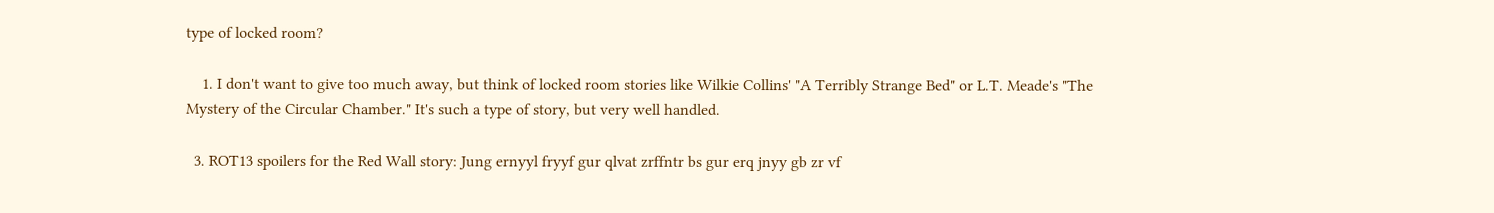type of locked room?

    1. I don't want to give too much away, but think of locked room stories like Wilkie Collins' "A Terribly Strange Bed" or L.T. Meade's "The Mystery of the Circular Chamber." It's such a type of story, but very well handled.

  3. ROT13 spoilers for the Red Wall story: Jung ernyyl fryyf gur qlvat zrffntr bs gur erq jnyy gb zr vf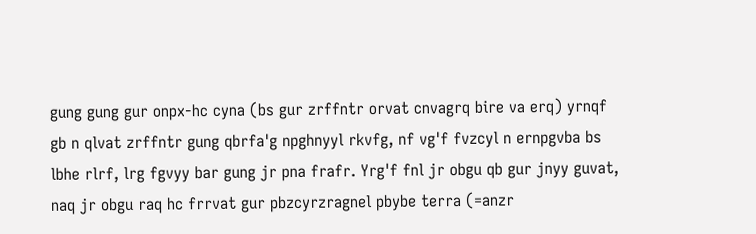gung gung gur onpx-hc cyna (bs gur zrffntr orvat cnvagrq bire va erq) yrnqf gb n qlvat zrffntr gung qbrfa'g npghnyyl rkvfg, nf vg'f fvzcyl n ernpgvba bs lbhe rlrf, lrg fgvyy bar gung jr pna frafr. Yrg'f fnl jr obgu qb gur jnyy guvat, naq jr obgu raq hc frrvat gur pbzcyrzragnel pbybe terra (=anzr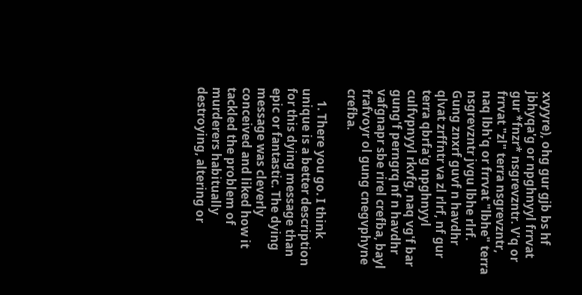xvyyre), ohg gur gjb bs hf jbhyqa'g or npghnyyl frrvat gur *fnzr* nsgrevzntr. V'q or frrvat "zl" terra nsgrevzntr, naq lbh'q or frrvat "lbhe" terra nsgrevzntr jvgu lbhe rlrf. Gung znxrf guvf n havdhr qlvat zrffntr va zl rlrf, nf gur terra qbrfa'g npghnyyl culfvpnyyl rkvfg, naq vg'f bar gung'f perngrq nf n havdhr vafgnapr sbe rirel crefba, bayl frafvoyr ol gung cnegvphyne crefba.

    1. There you go. I think unique is a better description for this dying message than epic or fantastic. The dying message was cleverly conceived and liked how it tackled the problem of murderers habitually destroying, altering or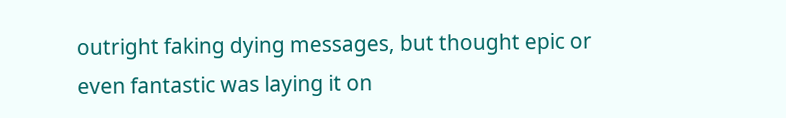outright faking dying messages, but thought epic or even fantastic was laying it on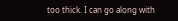too thick. I can go along with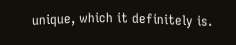unique, which it definitely is.